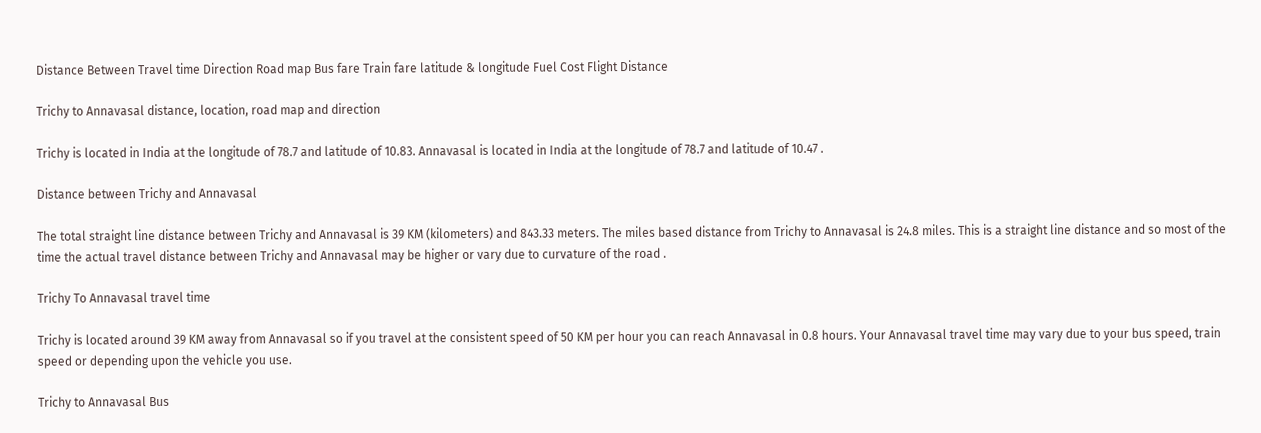Distance Between Travel time Direction Road map Bus fare Train fare latitude & longitude Fuel Cost Flight Distance

Trichy to Annavasal distance, location, road map and direction

Trichy is located in India at the longitude of 78.7 and latitude of 10.83. Annavasal is located in India at the longitude of 78.7 and latitude of 10.47 .

Distance between Trichy and Annavasal

The total straight line distance between Trichy and Annavasal is 39 KM (kilometers) and 843.33 meters. The miles based distance from Trichy to Annavasal is 24.8 miles. This is a straight line distance and so most of the time the actual travel distance between Trichy and Annavasal may be higher or vary due to curvature of the road .

Trichy To Annavasal travel time

Trichy is located around 39 KM away from Annavasal so if you travel at the consistent speed of 50 KM per hour you can reach Annavasal in 0.8 hours. Your Annavasal travel time may vary due to your bus speed, train speed or depending upon the vehicle you use.

Trichy to Annavasal Bus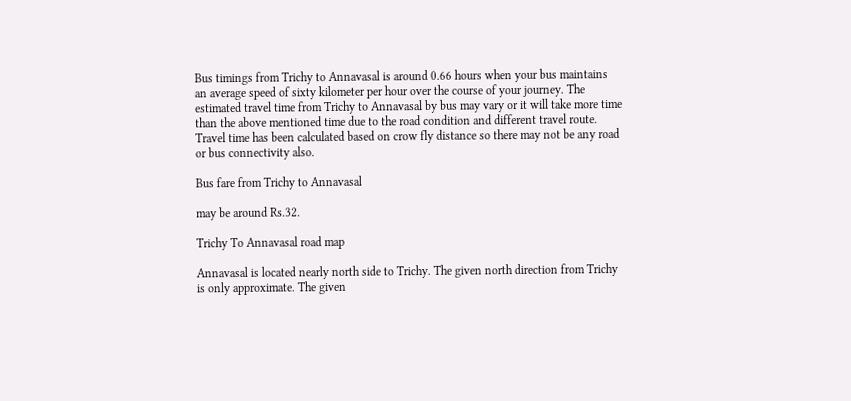Bus timings from Trichy to Annavasal is around 0.66 hours when your bus maintains an average speed of sixty kilometer per hour over the course of your journey. The estimated travel time from Trichy to Annavasal by bus may vary or it will take more time than the above mentioned time due to the road condition and different travel route. Travel time has been calculated based on crow fly distance so there may not be any road or bus connectivity also.

Bus fare from Trichy to Annavasal

may be around Rs.32.

Trichy To Annavasal road map

Annavasal is located nearly north side to Trichy. The given north direction from Trichy is only approximate. The given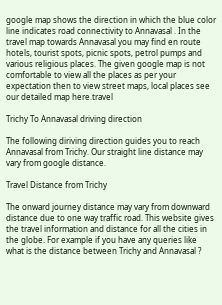google map shows the direction in which the blue color line indicates road connectivity to Annavasal . In the travel map towards Annavasal you may find en route hotels, tourist spots, picnic spots, petrol pumps and various religious places. The given google map is not comfortable to view all the places as per your expectation then to view street maps, local places see our detailed map here.travel

Trichy To Annavasal driving direction

The following diriving direction guides you to reach Annavasal from Trichy. Our straight line distance may vary from google distance.

Travel Distance from Trichy

The onward journey distance may vary from downward distance due to one way traffic road. This website gives the travel information and distance for all the cities in the globe. For example if you have any queries like what is the distance between Trichy and Annavasal ?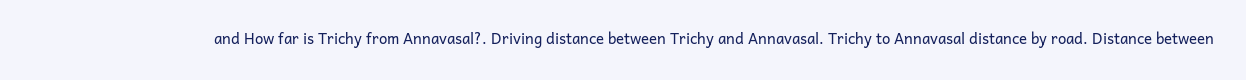and How far is Trichy from Annavasal?. Driving distance between Trichy and Annavasal. Trichy to Annavasal distance by road. Distance between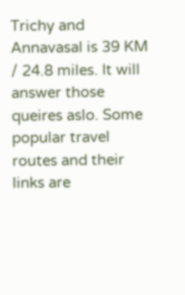Trichy and Annavasal is 39 KM / 24.8 miles. It will answer those queires aslo. Some popular travel routes and their links are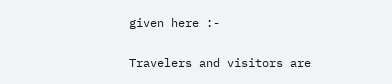given here :-

Travelers and visitors are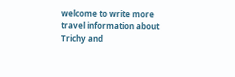welcome to write more travel information about Trichy and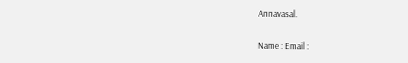Annavasal.

Name : Email :